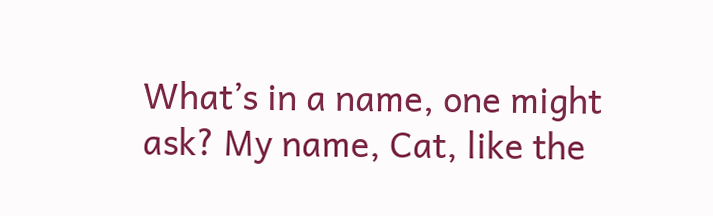What’s in a name, one might ask? My name, Cat, like the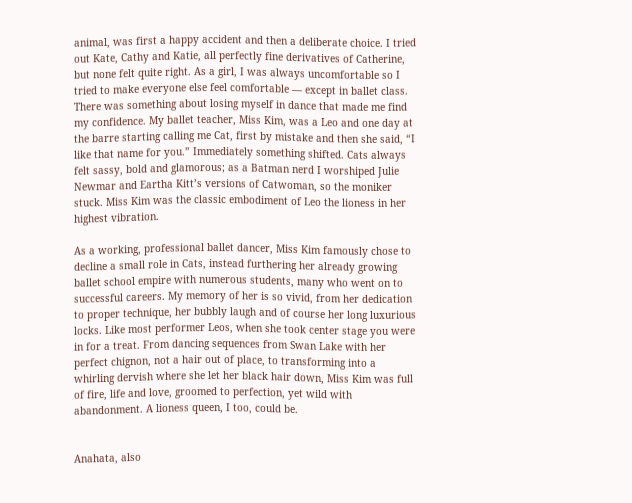animal, was first a happy accident and then a deliberate choice. I tried out Kate, Cathy and Katie, all perfectly fine derivatives of Catherine, but none felt quite right. As a girl, I was always uncomfortable so I tried to make everyone else feel comfortable — except in ballet class. There was something about losing myself in dance that made me find my confidence. My ballet teacher, Miss Kim, was a Leo and one day at the barre starting calling me Cat, first by mistake and then she said, “I like that name for you.” Immediately something shifted. Cats always felt sassy, bold and glamorous; as a Batman nerd I worshiped Julie Newmar and Eartha Kitt’s versions of Catwoman, so the moniker stuck. Miss Kim was the classic embodiment of Leo the lioness in her highest vibration.

As a working, professional ballet dancer, Miss Kim famously chose to decline a small role in Cats, instead furthering her already growing ballet school empire with numerous students, many who went on to successful careers. My memory of her is so vivid, from her dedication to proper technique, her bubbly laugh and of course her long luxurious locks. Like most performer Leos, when she took center stage you were in for a treat. From dancing sequences from Swan Lake with her perfect chignon, not a hair out of place, to transforming into a whirling dervish where she let her black hair down, Miss Kim was full of fire, life and love, groomed to perfection, yet wild with abandonment. A lioness queen, I too, could be.


Anahata, also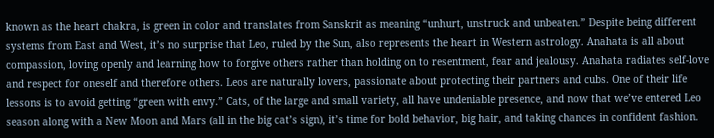known as the heart chakra, is green in color and translates from Sanskrit as meaning “unhurt, unstruck and unbeaten.” Despite being different systems from East and West, it’s no surprise that Leo, ruled by the Sun, also represents the heart in Western astrology. Anahata is all about compassion, loving openly and learning how to forgive others rather than holding on to resentment, fear and jealousy. Anahata radiates self-love and respect for oneself and therefore others. Leos are naturally lovers, passionate about protecting their partners and cubs. One of their life lessons is to avoid getting “green with envy.” Cats, of the large and small variety, all have undeniable presence, and now that we’ve entered Leo season along with a New Moon and Mars (all in the big cat’s sign), it’s time for bold behavior, big hair, and taking chances in confident fashion.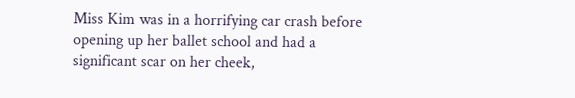Miss Kim was in a horrifying car crash before opening up her ballet school and had a significant scar on her cheek,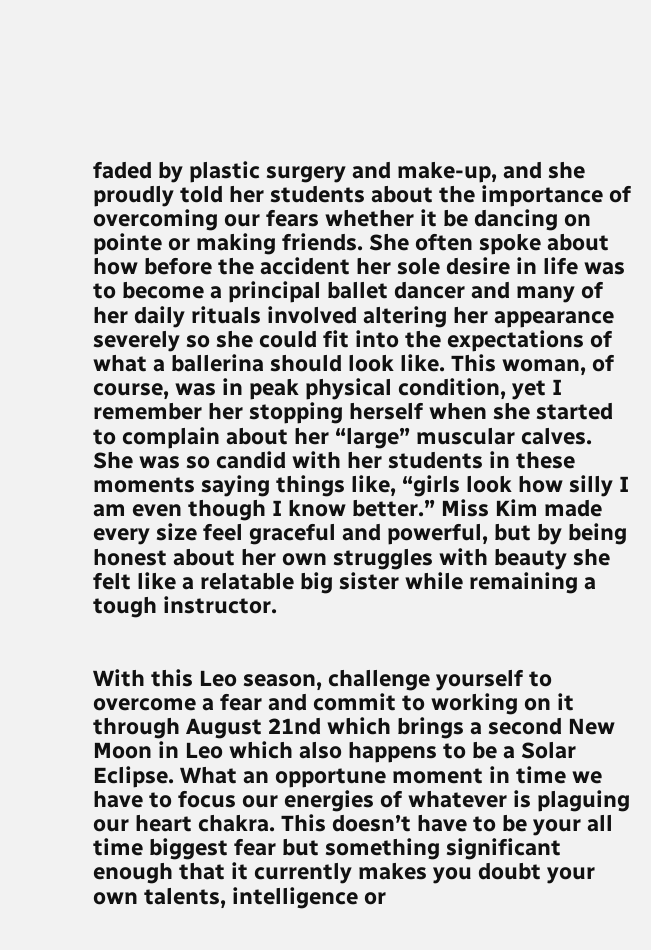faded by plastic surgery and make-up, and she proudly told her students about the importance of overcoming our fears whether it be dancing on pointe or making friends. She often spoke about how before the accident her sole desire in life was to become a principal ballet dancer and many of her daily rituals involved altering her appearance severely so she could fit into the expectations of what a ballerina should look like. This woman, of course, was in peak physical condition, yet I remember her stopping herself when she started to complain about her “large” muscular calves. She was so candid with her students in these moments saying things like, “girls look how silly I am even though I know better.” Miss Kim made every size feel graceful and powerful, but by being honest about her own struggles with beauty she felt like a relatable big sister while remaining a tough instructor.


With this Leo season, challenge yourself to overcome a fear and commit to working on it through August 21nd which brings a second New Moon in Leo which also happens to be a Solar Eclipse. What an opportune moment in time we have to focus our energies of whatever is plaguing our heart chakra. This doesn’t have to be your all time biggest fear but something significant enough that it currently makes you doubt your own talents, intelligence or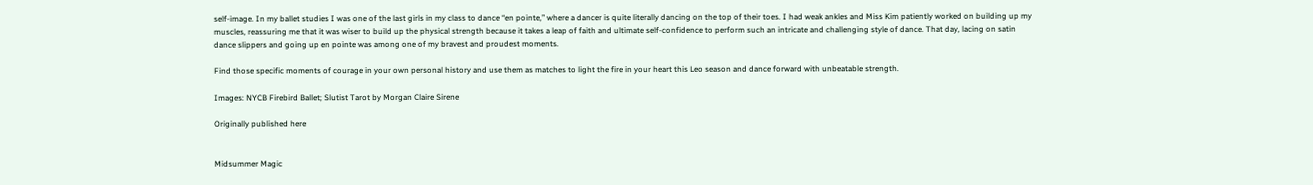self-image. In my ballet studies I was one of the last girls in my class to dance “en pointe,” where a dancer is quite literally dancing on the top of their toes. I had weak ankles and Miss Kim patiently worked on building up my muscles, reassuring me that it was wiser to build up the physical strength because it takes a leap of faith and ultimate self-confidence to perform such an intricate and challenging style of dance. That day, lacing on satin dance slippers and going up en pointe was among one of my bravest and proudest moments.

Find those specific moments of courage in your own personal history and use them as matches to light the fire in your heart this Leo season and dance forward with unbeatable strength.

Images: NYCB Firebird Ballet; Slutist Tarot by Morgan Claire Sirene

Originally published here


Midsummer Magic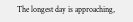The longest day is approaching,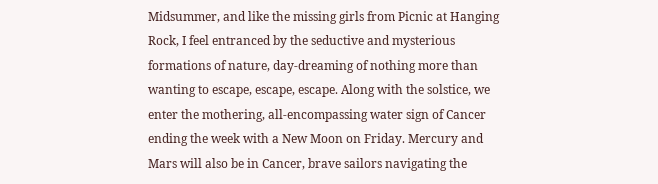Midsummer, and like the missing girls from Picnic at Hanging Rock, I feel entranced by the seductive and mysterious formations of nature, day-dreaming of nothing more than wanting to escape, escape, escape. Along with the solstice, we enter the mothering, all-encompassing water sign of Cancer ending the week with a New Moon on Friday. Mercury and Mars will also be in Cancer, brave sailors navigating the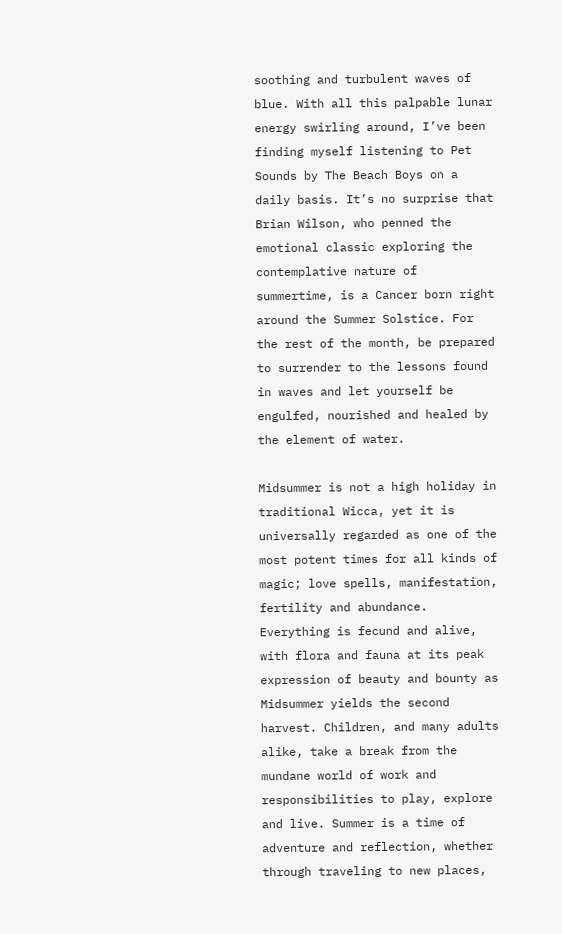soothing and turbulent waves of blue. With all this palpable lunar energy swirling around, I’ve been finding myself listening to Pet Sounds by The Beach Boys on a daily basis. It’s no surprise that Brian Wilson, who penned the emotional classic exploring the contemplative nature of summertime, is a Cancer born right around the Summer Solstice. For the rest of the month, be prepared to surrender to the lessons found in waves and let yourself be engulfed, nourished and healed by the element of water.

Midsummer is not a high holiday in traditional Wicca, yet it is universally regarded as one of the most potent times for all kinds of magic; love spells, manifestation, fertility and abundance. Everything is fecund and alive, with flora and fauna at its peak expression of beauty and bounty as Midsummer yields the second harvest. Children, and many adults alike, take a break from the mundane world of work and responsibilities to play, explore and live. Summer is a time of adventure and reflection, whether through traveling to new places,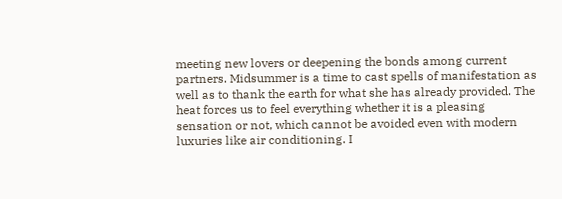meeting new lovers or deepening the bonds among current partners. Midsummer is a time to cast spells of manifestation as well as to thank the earth for what she has already provided. The heat forces us to feel everything whether it is a pleasing sensation or not, which cannot be avoided even with modern luxuries like air conditioning. I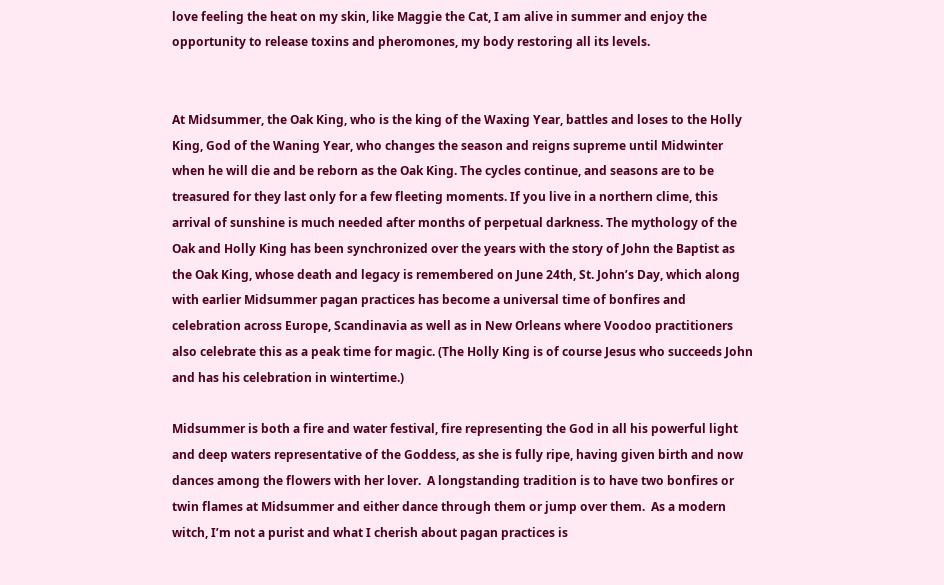love feeling the heat on my skin, like Maggie the Cat, I am alive in summer and enjoy the opportunity to release toxins and pheromones, my body restoring all its levels.


At Midsummer, the Oak King, who is the king of the Waxing Year, battles and loses to the Holly King, God of the Waning Year, who changes the season and reigns supreme until Midwinter when he will die and be reborn as the Oak King. The cycles continue, and seasons are to be treasured for they last only for a few fleeting moments. If you live in a northern clime, this arrival of sunshine is much needed after months of perpetual darkness. The mythology of the Oak and Holly King has been synchronized over the years with the story of John the Baptist as the Oak King, whose death and legacy is remembered on June 24th, St. John’s Day, which along with earlier Midsummer pagan practices has become a universal time of bonfires and celebration across Europe, Scandinavia as well as in New Orleans where Voodoo practitioners also celebrate this as a peak time for magic. (The Holly King is of course Jesus who succeeds John and has his celebration in wintertime.)

Midsummer is both a fire and water festival, fire representing the God in all his powerful light and deep waters representative of the Goddess, as she is fully ripe, having given birth and now dances among the flowers with her lover.  A longstanding tradition is to have two bonfires or twin flames at Midsummer and either dance through them or jump over them.  As a modern witch, I’m not a purist and what I cherish about pagan practices is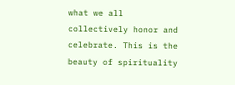what we all collectively honor and celebrate. This is the beauty of spirituality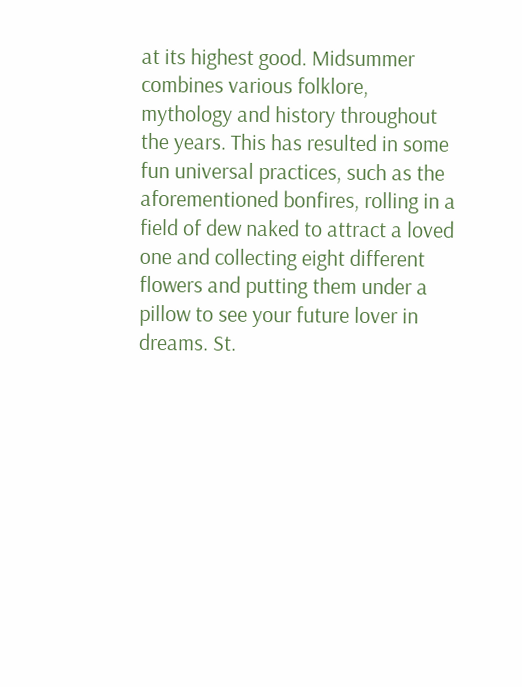at its highest good. Midsummer combines various folklore, mythology and history throughout the years. This has resulted in some fun universal practices, such as the aforementioned bonfires, rolling in a field of dew naked to attract a loved one and collecting eight different flowers and putting them under a pillow to see your future lover in dreams. St.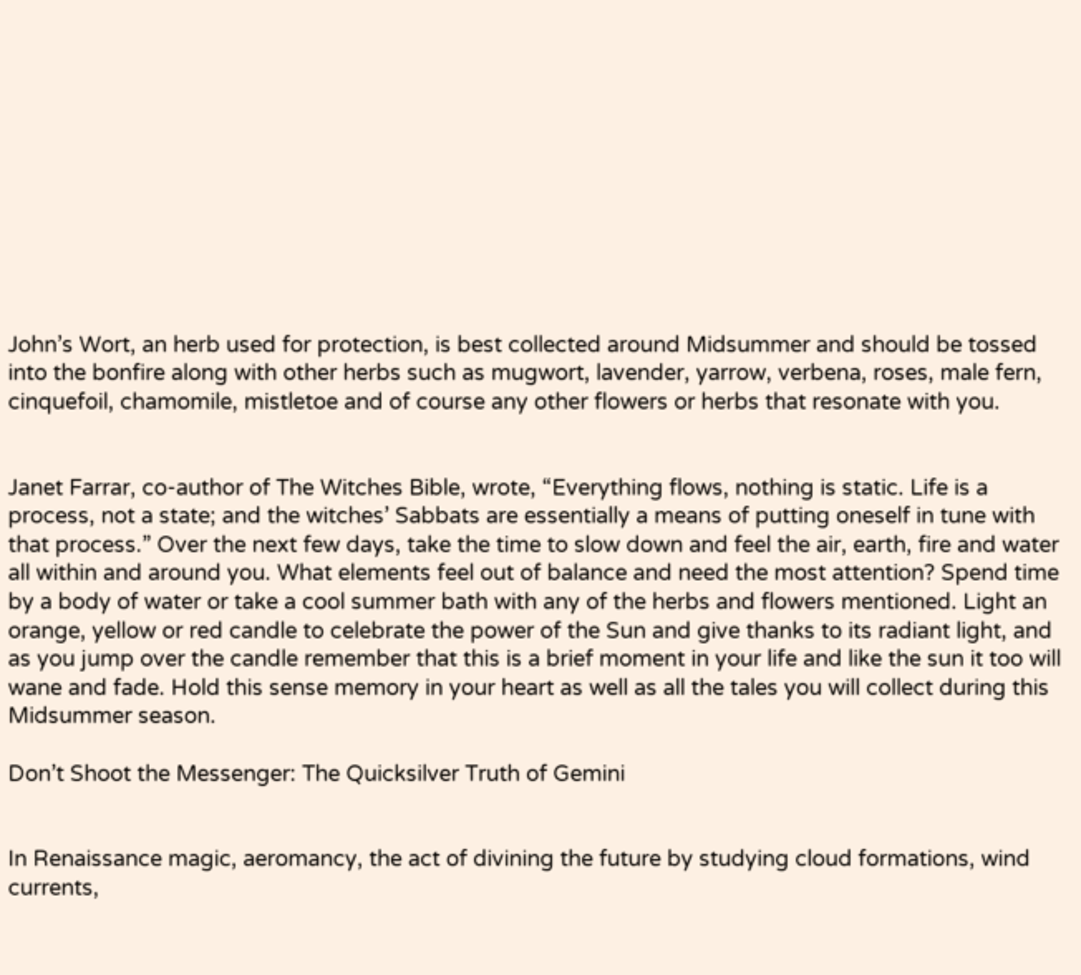John’s Wort, an herb used for protection, is best collected around Midsummer and should be tossed into the bonfire along with other herbs such as mugwort, lavender, yarrow, verbena, roses, male fern, cinquefoil, chamomile, mistletoe and of course any other flowers or herbs that resonate with you.


Janet Farrar, co-author of The Witches Bible, wrote, “Everything flows, nothing is static. Life is a process, not a state; and the witches’ Sabbats are essentially a means of putting oneself in tune with that process.” Over the next few days, take the time to slow down and feel the air, earth, fire and water all within and around you. What elements feel out of balance and need the most attention? Spend time by a body of water or take a cool summer bath with any of the herbs and flowers mentioned. Light an orange, yellow or red candle to celebrate the power of the Sun and give thanks to its radiant light, and as you jump over the candle remember that this is a brief moment in your life and like the sun it too will wane and fade. Hold this sense memory in your heart as well as all the tales you will collect during this Midsummer season.

Don’t Shoot the Messenger: The Quicksilver Truth of Gemini


In Renaissance magic, aeromancy, the act of divining the future by studying cloud formations, wind currents,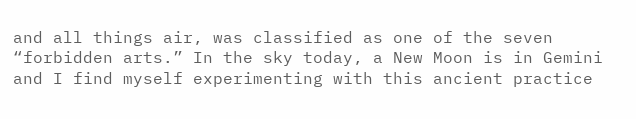and all things air, was classified as one of the seven “forbidden arts.” In the sky today, a New Moon is in Gemini and I find myself experimenting with this ancient practice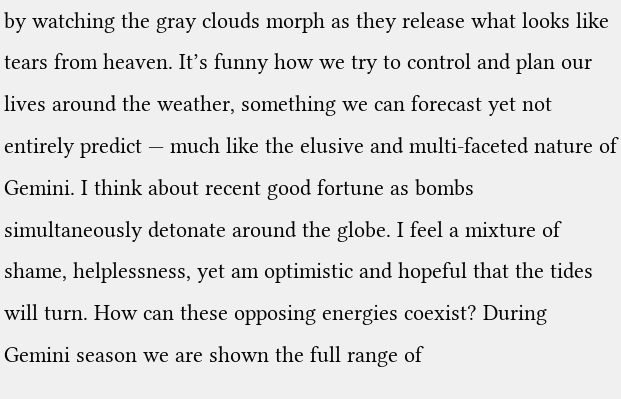by watching the gray clouds morph as they release what looks like tears from heaven. It’s funny how we try to control and plan our lives around the weather, something we can forecast yet not entirely predict — much like the elusive and multi-faceted nature of Gemini. I think about recent good fortune as bombs simultaneously detonate around the globe. I feel a mixture of shame, helplessness, yet am optimistic and hopeful that the tides will turn. How can these opposing energies coexist? During Gemini season we are shown the full range of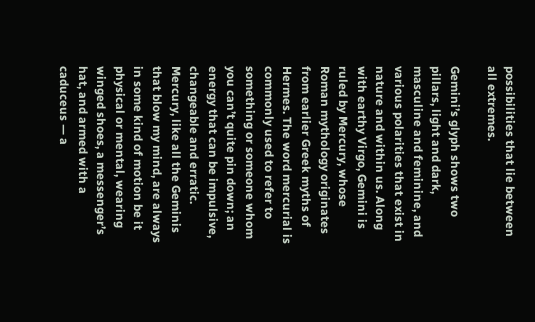possibilities that lie between all extremes.

Gemini’s glyph shows two pillars, light and dark, masculine and feminine, and various polarities that exist in nature and within us. Along with earthy Virgo, Gemini is ruled by Mercury, whose Roman mythology originates from earlier Greek myths of Hermes. The word mercurial is commonly used to refer to something or someone whom you can’t quite pin down; an energy that can be impulsive, changeable and erratic. Mercury, like all the Geminis that blow my mind, are always in some kind of motion be it physical or mental, wearing winged shoes, a messenger’s hat, and armed with a caduceus — a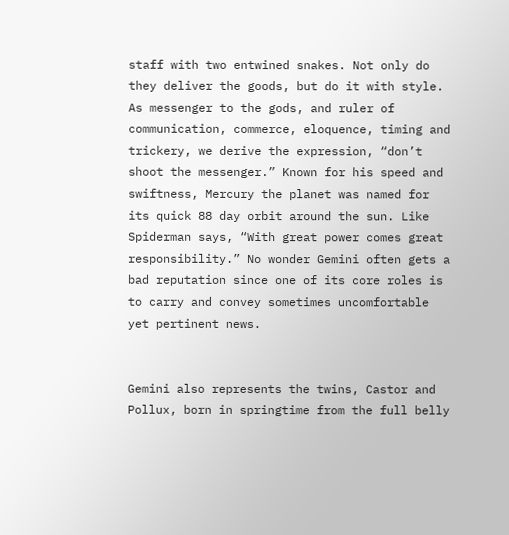staff with two entwined snakes. Not only do they deliver the goods, but do it with style. As messenger to the gods, and ruler of communication, commerce, eloquence, timing and trickery, we derive the expression, “don’t shoot the messenger.” Known for his speed and swiftness, Mercury the planet was named for its quick 88 day orbit around the sun. Like Spiderman says, “With great power comes great responsibility.” No wonder Gemini often gets a bad reputation since one of its core roles is to carry and convey sometimes uncomfortable yet pertinent news.


Gemini also represents the twins, Castor and Pollux, born in springtime from the full belly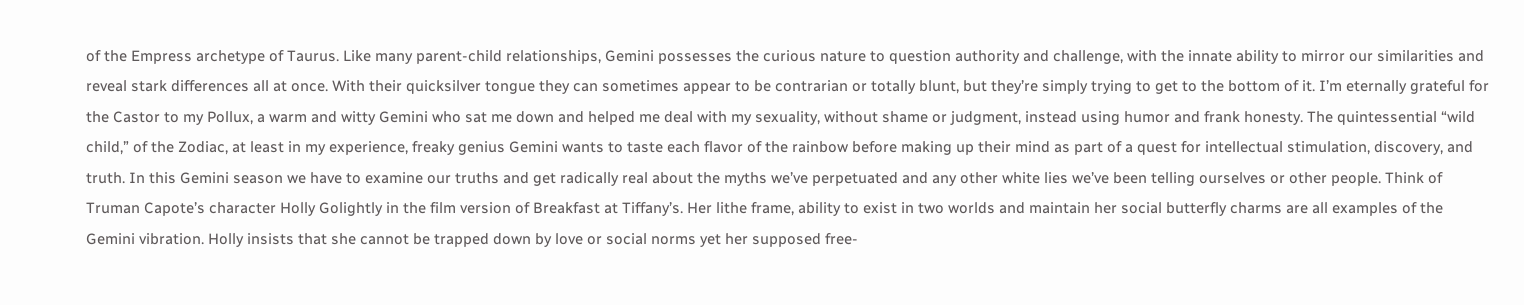of the Empress archetype of Taurus. Like many parent-child relationships, Gemini possesses the curious nature to question authority and challenge, with the innate ability to mirror our similarities and reveal stark differences all at once. With their quicksilver tongue they can sometimes appear to be contrarian or totally blunt, but they’re simply trying to get to the bottom of it. I’m eternally grateful for the Castor to my Pollux, a warm and witty Gemini who sat me down and helped me deal with my sexuality, without shame or judgment, instead using humor and frank honesty. The quintessential “wild child,” of the Zodiac, at least in my experience, freaky genius Gemini wants to taste each flavor of the rainbow before making up their mind as part of a quest for intellectual stimulation, discovery, and truth. In this Gemini season we have to examine our truths and get radically real about the myths we’ve perpetuated and any other white lies we’ve been telling ourselves or other people. Think of Truman Capote’s character Holly Golightly in the film version of Breakfast at Tiffany’s. Her lithe frame, ability to exist in two worlds and maintain her social butterfly charms are all examples of the Gemini vibration. Holly insists that she cannot be trapped down by love or social norms yet her supposed free-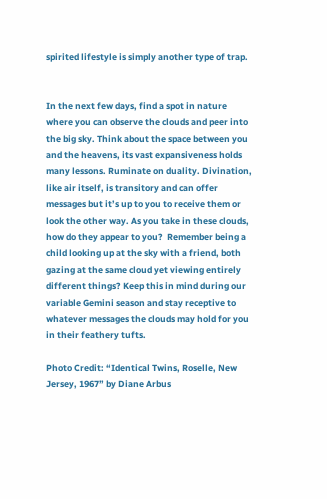spirited lifestyle is simply another type of trap.


In the next few days, find a spot in nature where you can observe the clouds and peer into the big sky. Think about the space between you and the heavens, its vast expansiveness holds many lessons. Ruminate on duality. Divination, like air itself, is transitory and can offer messages but it’s up to you to receive them or look the other way. As you take in these clouds, how do they appear to you?  Remember being a child looking up at the sky with a friend, both gazing at the same cloud yet viewing entirely different things? Keep this in mind during our variable Gemini season and stay receptive to whatever messages the clouds may hold for you in their feathery tufts.

Photo Credit: “Identical Twins, Roselle, New Jersey, 1967” by Diane Arbus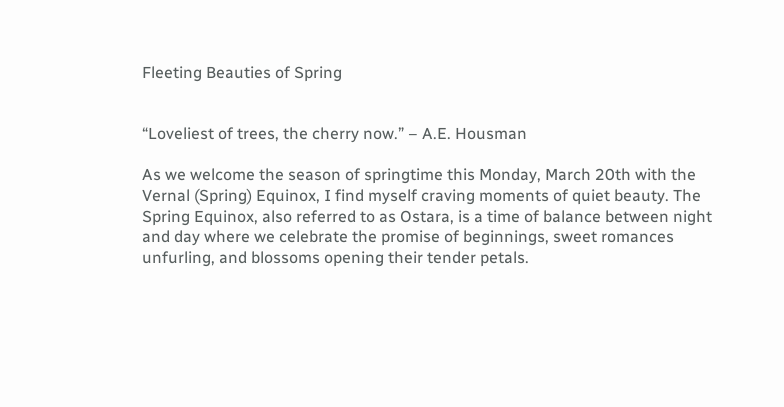Fleeting Beauties of Spring


“Loveliest of trees, the cherry now.” – A.E. Housman

As we welcome the season of springtime this Monday, March 20th with the Vernal (Spring) Equinox, I find myself craving moments of quiet beauty. The Spring Equinox, also referred to as Ostara, is a time of balance between night and day where we celebrate the promise of beginnings, sweet romances unfurling, and blossoms opening their tender petals.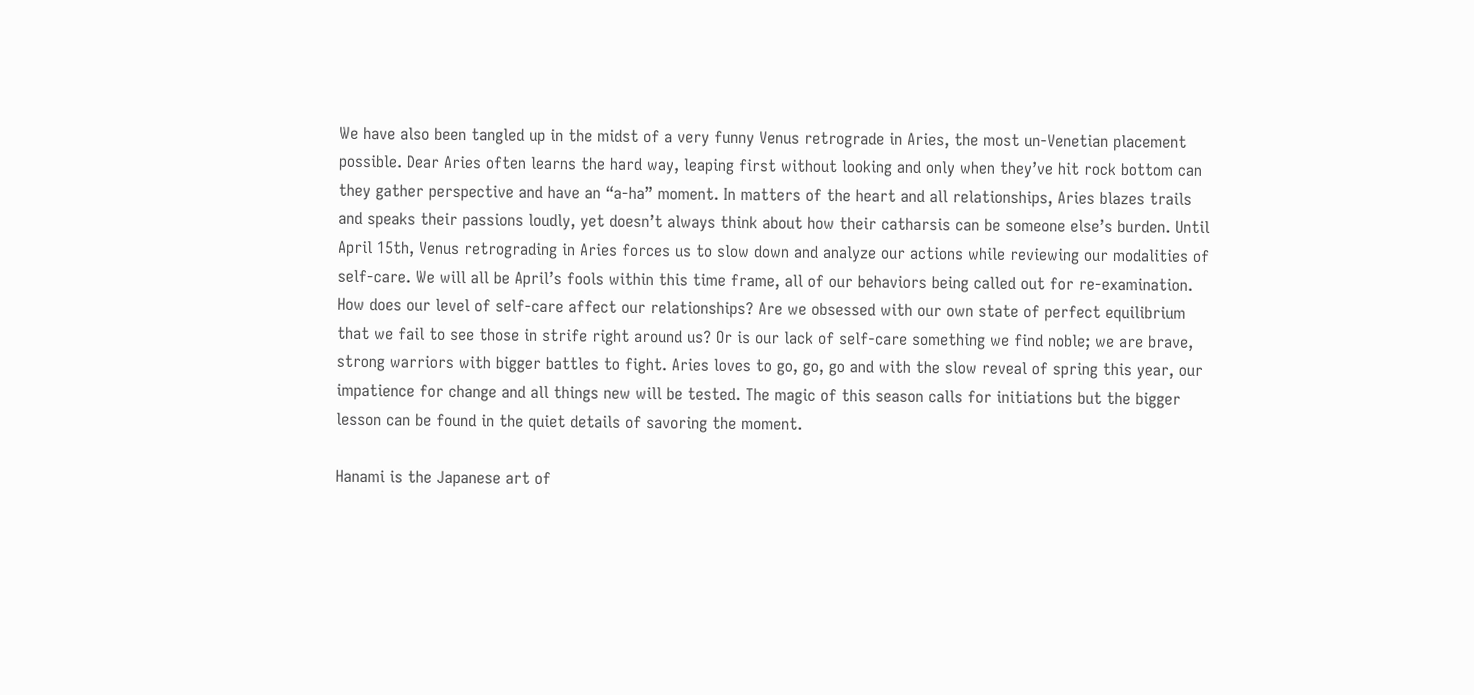We have also been tangled up in the midst of a very funny Venus retrograde in Aries, the most un-Venetian placement possible. Dear Aries often learns the hard way, leaping first without looking and only when they’ve hit rock bottom can they gather perspective and have an “a-ha” moment. In matters of the heart and all relationships, Aries blazes trails and speaks their passions loudly, yet doesn’t always think about how their catharsis can be someone else’s burden. Until April 15th, Venus retrograding in Aries forces us to slow down and analyze our actions while reviewing our modalities of self-care. We will all be April’s fools within this time frame, all of our behaviors being called out for re-examination. How does our level of self-care affect our relationships? Are we obsessed with our own state of perfect equilibrium that we fail to see those in strife right around us? Or is our lack of self-care something we find noble; we are brave, strong warriors with bigger battles to fight. Aries loves to go, go, go and with the slow reveal of spring this year, our impatience for change and all things new will be tested. The magic of this season calls for initiations but the bigger lesson can be found in the quiet details of savoring the moment.

Hanami is the Japanese art of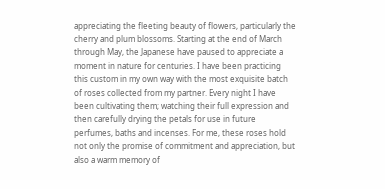appreciating the fleeting beauty of flowers, particularly the cherry and plum blossoms. Starting at the end of March through May, the Japanese have paused to appreciate a moment in nature for centuries. I have been practicing this custom in my own way with the most exquisite batch of roses collected from my partner. Every night I have been cultivating them; watching their full expression and then carefully drying the petals for use in future perfumes, baths and incenses. For me, these roses hold not only the promise of commitment and appreciation, but also a warm memory of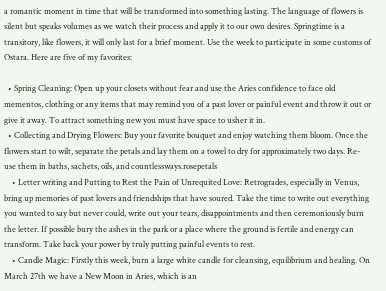a romantic moment in time that will be transformed into something lasting. The language of flowers is silent but speaks volumes as we watch their process and apply it to our own desires. Springtime is a transitory, like flowers, it will only last for a brief moment. Use the week to participate in some customs of Ostara. Here are five of my favorites:

  • Spring Cleaning: Open up your closets without fear and use the Aries confidence to face old mementos, clothing or any items that may remind you of a past lover or painful event and throw it out or give it away. To attract something new you must have space to usher it in.
  • Collecting and Drying Flowers: Buy your favorite bouquet and enjoy watching them bloom. Once the flowers start to wilt, separate the petals and lay them on a towel to dry for approximately two days. Re-use them in baths, sachets, oils, and countlessways.rosepetals
    • Letter writing and Putting to Rest the Pain of Unrequited Love: Retrogrades, especially in Venus, bring up memories of past lovers and friendships that have soured. Take the time to write out everything you wanted to say but never could, write out your tears, disappointments and then ceremoniously burn the letter. If possible bury the ashes in the park or a place where the ground is fertile and energy can transform. Take back your power by truly putting painful events to rest.
    • Candle Magic: Firstly this week, burn a large white candle for cleansing, equilibrium and healing. On March 27th we have a New Moon in Aries, which is an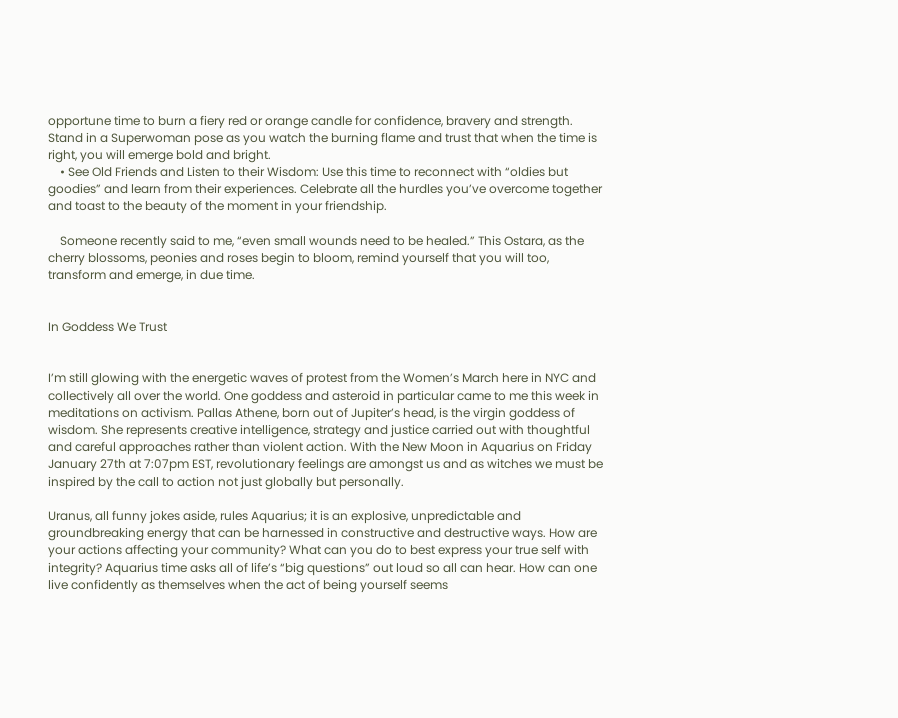opportune time to burn a fiery red or orange candle for confidence, bravery and strength. Stand in a Superwoman pose as you watch the burning flame and trust that when the time is right, you will emerge bold and bright.
    • See Old Friends and Listen to their Wisdom: Use this time to reconnect with “oldies but goodies” and learn from their experiences. Celebrate all the hurdles you’ve overcome together and toast to the beauty of the moment in your friendship.

    Someone recently said to me, “even small wounds need to be healed.” This Ostara, as the cherry blossoms, peonies and roses begin to bloom, remind yourself that you will too, transform and emerge, in due time.


In Goddess We Trust


I’m still glowing with the energetic waves of protest from the Women’s March here in NYC and collectively all over the world. One goddess and asteroid in particular came to me this week in meditations on activism. Pallas Athene, born out of Jupiter’s head, is the virgin goddess of wisdom. She represents creative intelligence, strategy and justice carried out with thoughtful and careful approaches rather than violent action. With the New Moon in Aquarius on Friday January 27th at 7:07pm EST, revolutionary feelings are amongst us and as witches we must be inspired by the call to action not just globally but personally.

Uranus, all funny jokes aside, rules Aquarius; it is an explosive, unpredictable and groundbreaking energy that can be harnessed in constructive and destructive ways. How are your actions affecting your community? What can you do to best express your true self with integrity? Aquarius time asks all of life’s “big questions” out loud so all can hear. How can one live confidently as themselves when the act of being yourself seems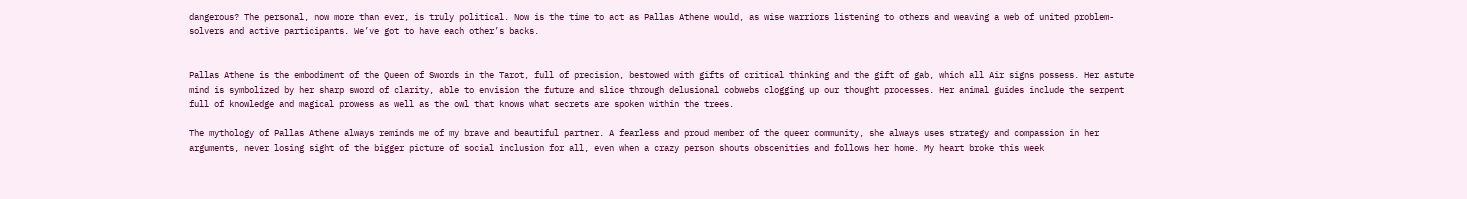dangerous? The personal, now more than ever, is truly political. Now is the time to act as Pallas Athene would, as wise warriors listening to others and weaving a web of united problem-solvers and active participants. We’ve got to have each other’s backs.


Pallas Athene is the embodiment of the Queen of Swords in the Tarot, full of precision, bestowed with gifts of critical thinking and the gift of gab, which all Air signs possess. Her astute mind is symbolized by her sharp sword of clarity, able to envision the future and slice through delusional cobwebs clogging up our thought processes. Her animal guides include the serpent full of knowledge and magical prowess as well as the owl that knows what secrets are spoken within the trees.

The mythology of Pallas Athene always reminds me of my brave and beautiful partner. A fearless and proud member of the queer community, she always uses strategy and compassion in her arguments, never losing sight of the bigger picture of social inclusion for all, even when a crazy person shouts obscenities and follows her home. My heart broke this week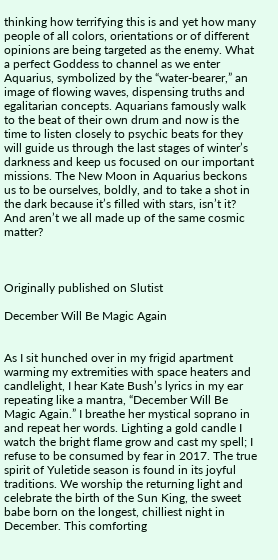thinking how terrifying this is and yet how many people of all colors, orientations or of different opinions are being targeted as the enemy. What a perfect Goddess to channel as we enter Aquarius, symbolized by the “water-bearer,” an image of flowing waves, dispensing truths and egalitarian concepts. Aquarians famously walk to the beat of their own drum and now is the time to listen closely to psychic beats for they will guide us through the last stages of winter’s darkness and keep us focused on our important missions. The New Moon in Aquarius beckons us to be ourselves, boldly, and to take a shot in the dark because it’s filled with stars, isn’t it? And aren’t we all made up of the same cosmic matter?



Originally published on Slutist

December Will Be Magic Again


As I sit hunched over in my frigid apartment warming my extremities with space heaters and candlelight, I hear Kate Bush’s lyrics in my ear repeating like a mantra, “December Will Be Magic Again.” I breathe her mystical soprano in and repeat her words. Lighting a gold candle I watch the bright flame grow and cast my spell; I refuse to be consumed by fear in 2017. The true spirit of Yuletide season is found in its joyful traditions. We worship the returning light and celebrate the birth of the Sun King, the sweet babe born on the longest, chilliest night in December. This comforting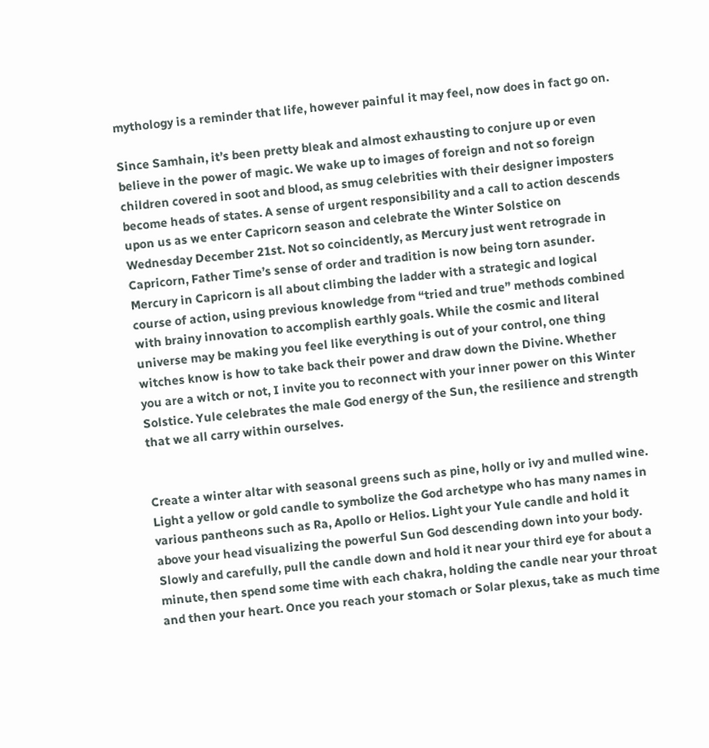mythology is a reminder that life, however painful it may feel, now does in fact go on.

Since Samhain, it’s been pretty bleak and almost exhausting to conjure up or even believe in the power of magic. We wake up to images of foreign and not so foreign children covered in soot and blood, as smug celebrities with their designer imposters become heads of states. A sense of urgent responsibility and a call to action descends upon us as we enter Capricorn season and celebrate the Winter Solstice on Wednesday December 21st. Not so coincidently, as Mercury just went retrograde in Capricorn, Father Time’s sense of order and tradition is now being torn asunder. Mercury in Capricorn is all about climbing the ladder with a strategic and logical course of action, using previous knowledge from “tried and true” methods combined with brainy innovation to accomplish earthly goals. While the cosmic and literal universe may be making you feel like everything is out of your control, one thing witches know is how to take back their power and draw down the Divine. Whether you are a witch or not, I invite you to reconnect with your inner power on this Winter Solstice. Yule celebrates the male God energy of the Sun, the resilience and strength that we all carry within ourselves.


Create a winter altar with seasonal greens such as pine, holly or ivy and mulled wine. Light a yellow or gold candle to symbolize the God archetype who has many names in various pantheons such as Ra, Apollo or Helios. Light your Yule candle and hold it above your head visualizing the powerful Sun God descending down into your body. Slowly and carefully, pull the candle down and hold it near your third eye for about a minute, then spend some time with each chakra, holding the candle near your throat and then your heart. Once you reach your stomach or Solar plexus, take as much time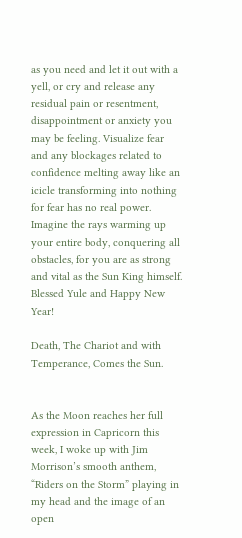as you need and let it out with a yell, or cry and release any residual pain or resentment, disappointment or anxiety you may be feeling. Visualize fear and any blockages related to confidence melting away like an icicle transforming into nothing for fear has no real power. Imagine the rays warming up your entire body, conquering all obstacles, for you are as strong and vital as the Sun King himself. Blessed Yule and Happy New Year!

Death, The Chariot and with Temperance, Comes the Sun.


As the Moon reaches her full expression in Capricorn this week, I woke up with Jim Morrison’s smooth anthem, “Riders on the Storm” playing in my head and the image of an open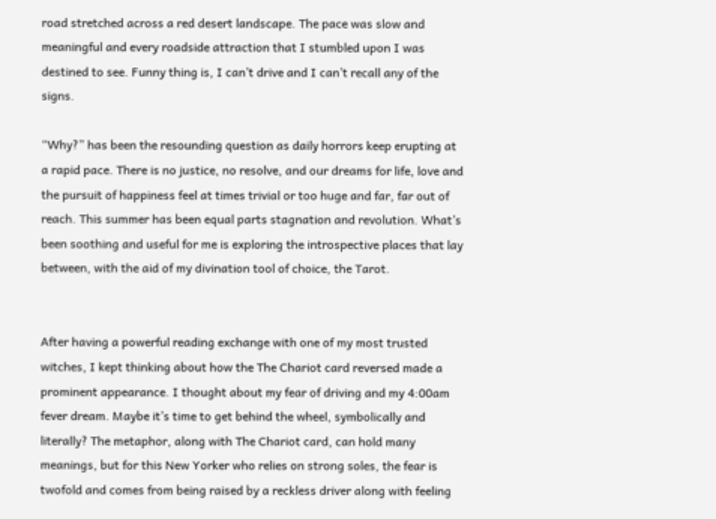road stretched across a red desert landscape. The pace was slow and meaningful and every roadside attraction that I stumbled upon I was destined to see. Funny thing is, I can’t drive and I can’t recall any of the signs.

“Why?” has been the resounding question as daily horrors keep erupting at a rapid pace. There is no justice, no resolve, and our dreams for life, love and the pursuit of happiness feel at times trivial or too huge and far, far out of reach. This summer has been equal parts stagnation and revolution. What’s been soothing and useful for me is exploring the introspective places that lay between, with the aid of my divination tool of choice, the Tarot.


After having a powerful reading exchange with one of my most trusted witches, I kept thinking about how the The Chariot card reversed made a prominent appearance. I thought about my fear of driving and my 4:00am fever dream. Maybe it’s time to get behind the wheel, symbolically and literally? The metaphor, along with The Chariot card, can hold many meanings, but for this New Yorker who relies on strong soles, the fear is twofold and comes from being raised by a reckless driver along with feeling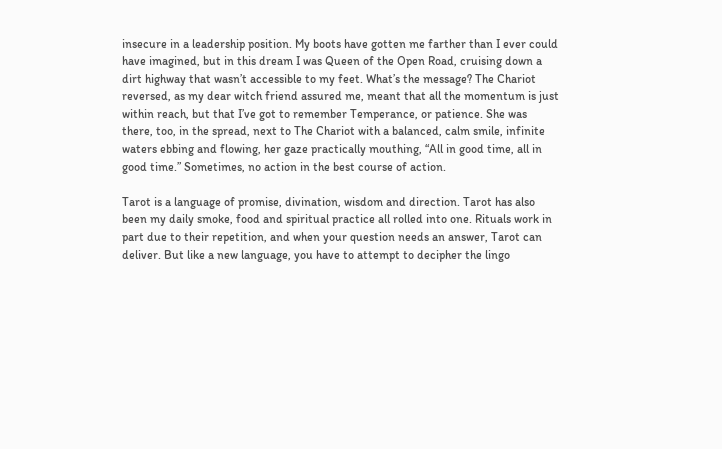insecure in a leadership position. My boots have gotten me farther than I ever could have imagined, but in this dream I was Queen of the Open Road, cruising down a dirt highway that wasn’t accessible to my feet. What’s the message? The Chariot reversed, as my dear witch friend assured me, meant that all the momentum is just within reach, but that I’ve got to remember Temperance, or patience. She was there, too, in the spread, next to The Chariot with a balanced, calm smile, infinite waters ebbing and flowing, her gaze practically mouthing, “All in good time, all in good time.” Sometimes, no action in the best course of action.

Tarot is a language of promise, divination, wisdom and direction. Tarot has also been my daily smoke, food and spiritual practice all rolled into one. Rituals work in part due to their repetition, and when your question needs an answer, Tarot can deliver. But like a new language, you have to attempt to decipher the lingo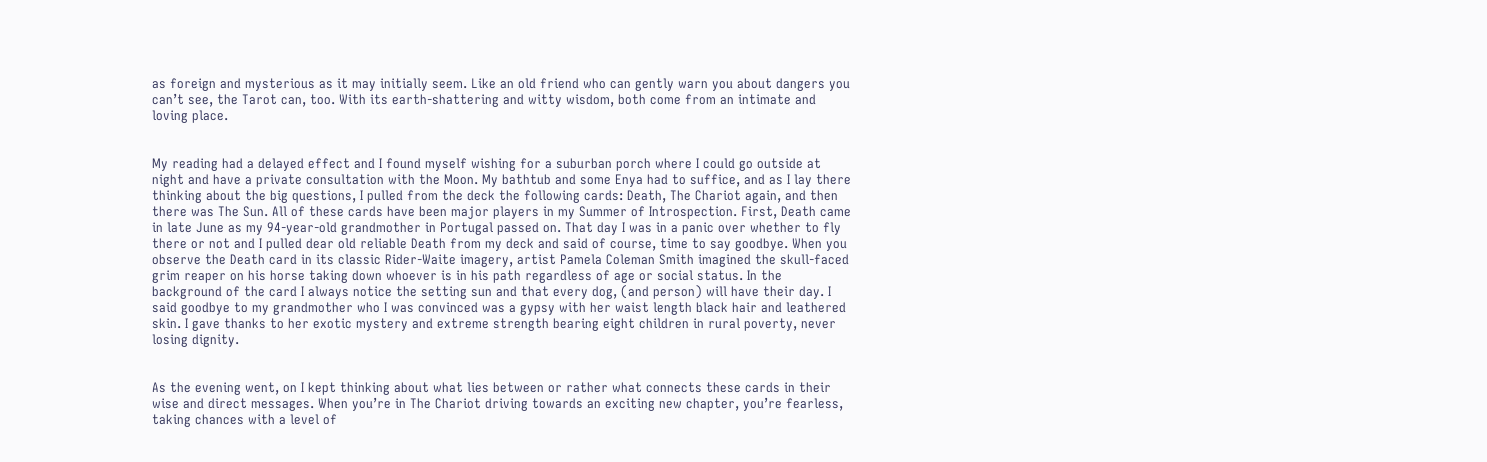as foreign and mysterious as it may initially seem. Like an old friend who can gently warn you about dangers you can’t see, the Tarot can, too. With its earth-shattering and witty wisdom, both come from an intimate and loving place.


My reading had a delayed effect and I found myself wishing for a suburban porch where I could go outside at night and have a private consultation with the Moon. My bathtub and some Enya had to suffice, and as I lay there thinking about the big questions, I pulled from the deck the following cards: Death, The Chariot again, and then there was The Sun. All of these cards have been major players in my Summer of Introspection. First, Death came in late June as my 94-year-old grandmother in Portugal passed on. That day I was in a panic over whether to fly there or not and I pulled dear old reliable Death from my deck and said of course, time to say goodbye. When you observe the Death card in its classic Rider-Waite imagery, artist Pamela Coleman Smith imagined the skull-faced grim reaper on his horse taking down whoever is in his path regardless of age or social status. In the background of the card I always notice the setting sun and that every dog, (and person) will have their day. I said goodbye to my grandmother who I was convinced was a gypsy with her waist length black hair and leathered skin. I gave thanks to her exotic mystery and extreme strength bearing eight children in rural poverty, never losing dignity.


As the evening went, on I kept thinking about what lies between or rather what connects these cards in their wise and direct messages. When you’re in The Chariot driving towards an exciting new chapter, you’re fearless, taking chances with a level of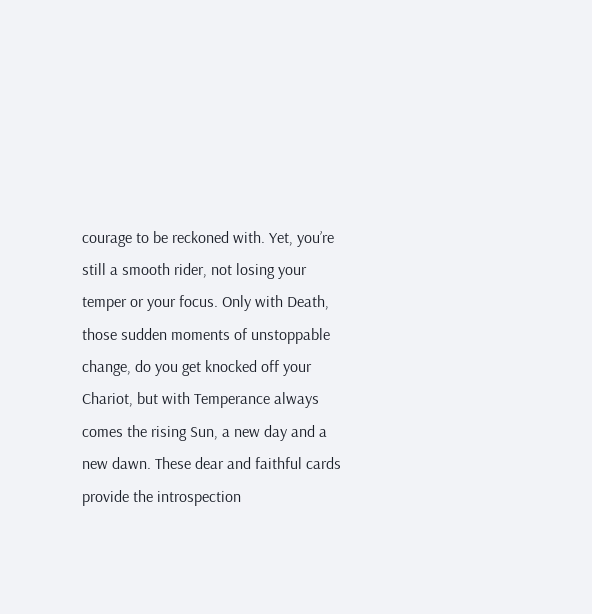courage to be reckoned with. Yet, you’re still a smooth rider, not losing your temper or your focus. Only with Death, those sudden moments of unstoppable change, do you get knocked off your Chariot, but with Temperance always comes the rising Sun, a new day and a new dawn. These dear and faithful cards provide the introspection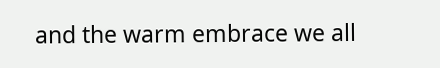and the warm embrace we all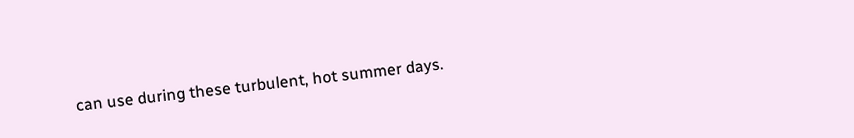can use during these turbulent, hot summer days.